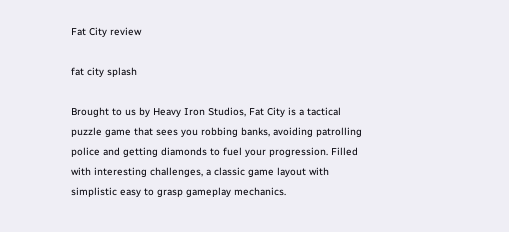Fat City review

fat city splash

Brought to us by Heavy Iron Studios, Fat City is a tactical puzzle game that sees you robbing banks, avoiding patrolling police and getting diamonds to fuel your progression. Filled with interesting challenges, a classic game layout with simplistic easy to grasp gameplay mechanics.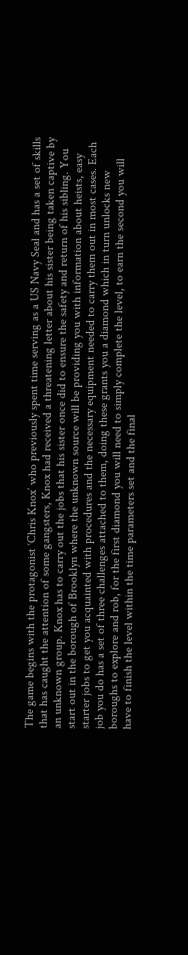The game begins with the protagonist ‘Chris Knox’ who previously spent time serving as a US Navy Seal and has a set of skills that has caught the attention of some gangsters, Knox had received a threatening letter about his sister being taken captive by an unknown group. Knox has to carry out the jobs that his sister once did to ensure the safety and return of his sibling. You start out in the borough of Brooklyn where the unknown source will be providing you with information about heists, easy starter jobs to get you acquainted with procedures and the necessary equipment needed to carry them out in most cases. Each job you do has a set of three challenges attached to them, doing these grants you a diamond which in turn unlocks new boroughs to explore and rob, for the first diamond you will need to simply complete the level, to earn the second you will have to finish the level within the time parameters set and the final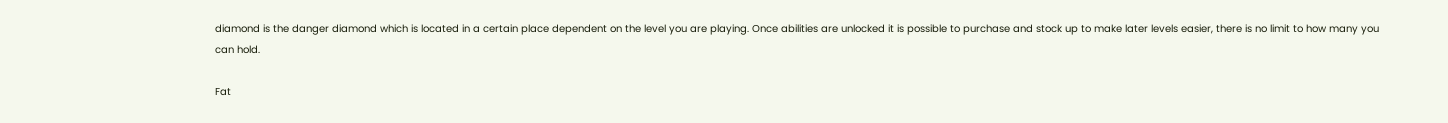diamond is the danger diamond which is located in a certain place dependent on the level you are playing. Once abilities are unlocked it is possible to purchase and stock up to make later levels easier, there is no limit to how many you can hold.

Fat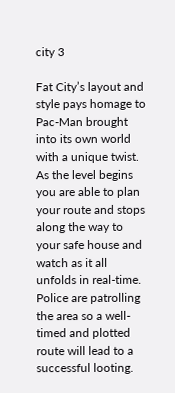city 3

Fat City’s layout and style pays homage to Pac-Man brought into its own world with a unique twist. As the level begins you are able to plan your route and stops along the way to your safe house and watch as it all unfolds in real-time. Police are patrolling the area so a well-timed and plotted route will lead to a successful looting.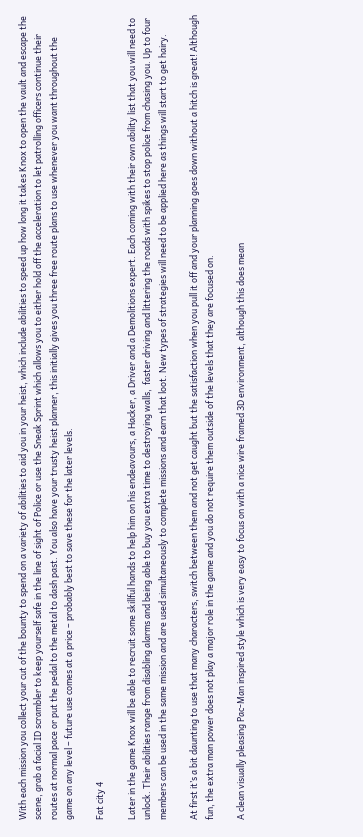With each mission you collect your cut of the bounty to spend on a variety of abilities to aid you in your heist, which include abilities to speed up how long it takes Knox to open the vault and escape the scene, grab a facial ID scrambler to keep yourself safe in the line of sight of Police or use the Sneak Sprint which allows you to either hold off the acceleration to let patrolling officers continue their routes at normal pace or put the pedal to the metal to dash past. You also have your trusty heist planner, this initially gives you three free route plans to use whenever you want throughout the game on any level – future use comes at a price – probably best to save these for the later levels.

Fat city 4

Later in the game Knox will be able to recruit some skillful hands to help him on his endeavours, a Hacker, a Driver and a Demolitions expert. Each coming with their own ability list that you will need to unlock. Their abilities range from disabling alarms and being able to buy you extra time to destroying walls,  faster driving and littering the roads with spikes to stop police from chasing you. Up to four members can be used in the same mission and are used simultaneously to complete missions and earn that loot. New types of strategies will need to be applied here as things will start to get hairy.

At first it’s a bit daunting to use that many characters, switch between them and not get caught but the satisfaction when you pull it off and your planning goes down without a hitch is great! Although fun, the extra man power does not play a major role in the game and you do not require them outside of the levels that they are focused on.

A clean visually pleasing Pac-Man inspired style which is very easy to focus on with a nice wire framed 3D environment, although this does mean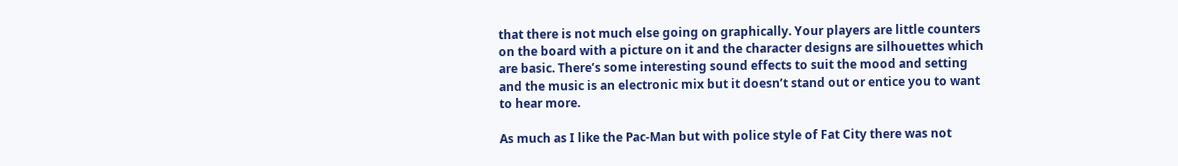that there is not much else going on graphically. Your players are little counters on the board with a picture on it and the character designs are silhouettes which are basic. There’s some interesting sound effects to suit the mood and setting and the music is an electronic mix but it doesn’t stand out or entice you to want to hear more.

As much as I like the Pac-Man but with police style of Fat City there was not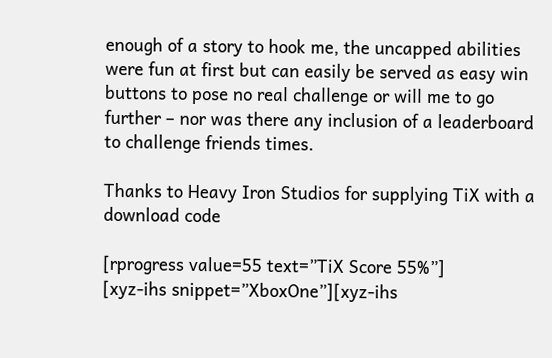enough of a story to hook me, the uncapped abilities were fun at first but can easily be served as easy win buttons to pose no real challenge or will me to go further – nor was there any inclusion of a leaderboard to challenge friends times.

Thanks to Heavy Iron Studios for supplying TiX with a download code

[rprogress value=55 text=”TiX Score 55%”]
[xyz-ihs snippet=”XboxOne”][xyz-ihs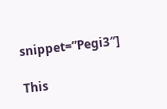snippet=”Pegi3″]

This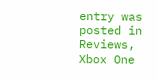entry was posted in Reviews, Xbox One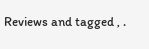Reviews and tagged , .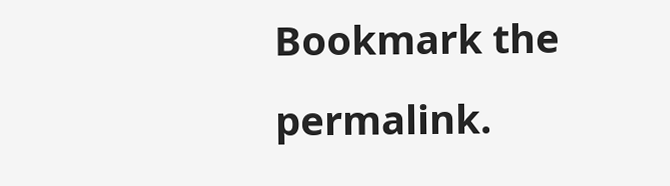Bookmark the permalink.